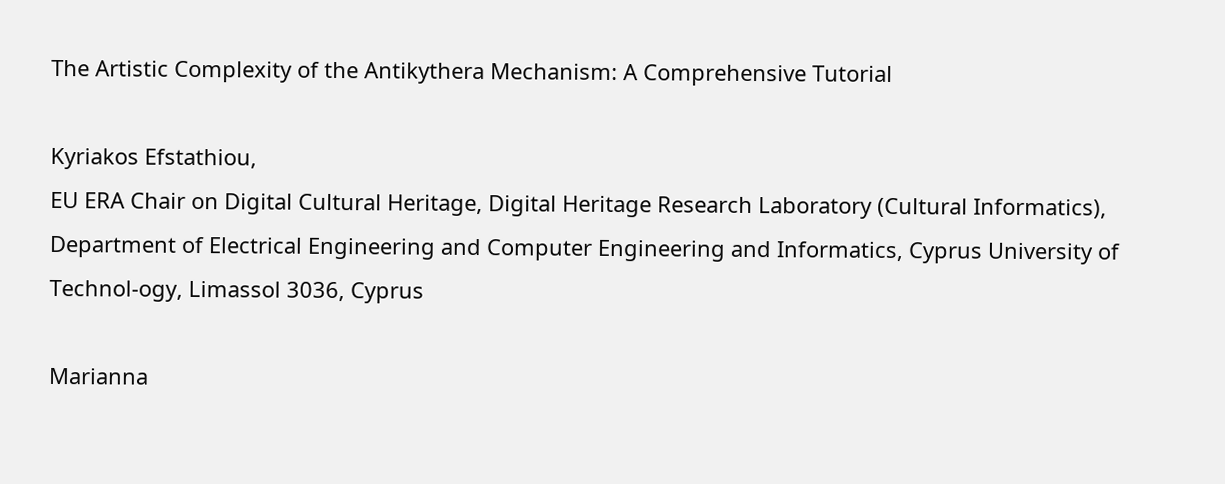The Artistic Complexity of the Antikythera Mechanism: A Comprehensive Tutorial

Kyriakos Efstathiou,
EU ERA Chair on Digital Cultural Heritage, Digital Heritage Research Laboratory (Cultural Informatics), Department of Electrical Engineering and Computer Engineering and Informatics, Cyprus University of Technol-ogy, Limassol 3036, Cyprus

Marianna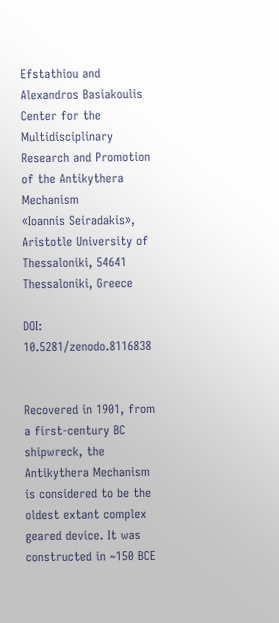Efstathiou and Alexandros Basiakoulis
Center for the Multidisciplinary Research and Promotion of the Antikythera Mechanism
«Ioannis Seiradakis», Aristotle University of Thessaloniki, 54641 Thessaloniki, Greece

DOI: 10.5281/zenodo.8116838


Recovered in 1901, from a first-century BC shipwreck, the Antikythera Mechanism is considered to be the oldest extant complex geared device. It was constructed in ~150 BCE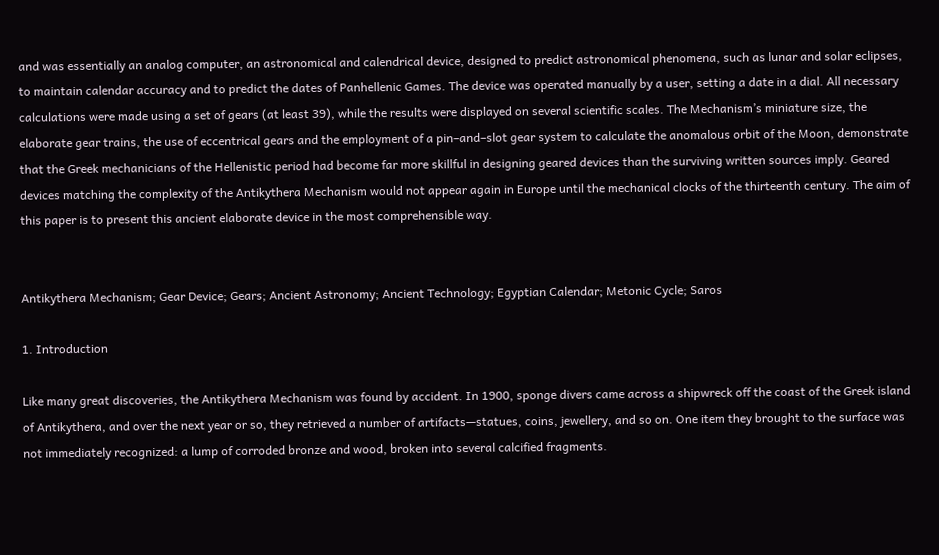and was essentially an analog computer, an astronomical and calendrical device, designed to predict astronomical phenomena, such as lunar and solar eclipses, to maintain calendar accuracy and to predict the dates of Panhellenic Games. The device was operated manually by a user, setting a date in a dial. All necessary calculations were made using a set of gears (at least 39), while the results were displayed on several scientific scales. The Mechanism’s miniature size, the elaborate gear trains, the use of eccentrical gears and the employment of a pin–and–slot gear system to calculate the anomalous orbit of the Moon, demonstrate that the Greek mechanicians of the Hellenistic period had become far more skillful in designing geared devices than the surviving written sources imply. Geared devices matching the complexity of the Antikythera Mechanism would not appear again in Europe until the mechanical clocks of the thirteenth century. The aim of this paper is to present this ancient elaborate device in the most comprehensible way.


Antikythera Mechanism; Gear Device; Gears; Ancient Astronomy; Ancient Technology; Egyptian Calendar; Metonic Cycle; Saros

1. Introduction

Like many great discoveries, the Antikythera Mechanism was found by accident. In 1900, sponge divers came across a shipwreck off the coast of the Greek island of Antikythera, and over the next year or so, they retrieved a number of artifacts—statues, coins, jewellery, and so on. One item they brought to the surface was not immediately recognized: a lump of corroded bronze and wood, broken into several calcified fragments.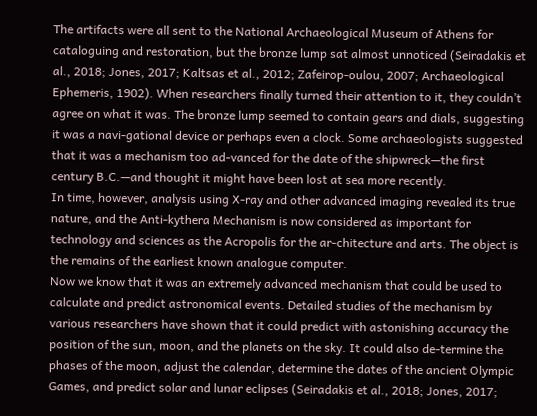The artifacts were all sent to the National Archaeological Museum of Athens for cataloguing and restoration, but the bronze lump sat almost unnoticed (Seiradakis et al., 2018; Jones, 2017; Kaltsas et al., 2012; Zafeirop-oulou, 2007; Archaeological Ephemeris, 1902). When researchers finally turned their attention to it, they couldn’t agree on what it was. The bronze lump seemed to contain gears and dials, suggesting it was a navi-gational device or perhaps even a clock. Some archaeologists suggested that it was a mechanism too ad-vanced for the date of the shipwreck—the first century B.C.—and thought it might have been lost at sea more recently.
In time, however, analysis using X-ray and other advanced imaging revealed its true nature, and the Anti-kythera Mechanism is now considered as important for technology and sciences as the Acropolis for the ar-chitecture and arts. The object is the remains of the earliest known analogue computer.
Now we know that it was an extremely advanced mechanism that could be used to calculate and predict astronomical events. Detailed studies of the mechanism by various researchers have shown that it could predict with astonishing accuracy the position of the sun, moon, and the planets on the sky. It could also de-termine the phases of the moon, adjust the calendar, determine the dates of the ancient Olympic Games, and predict solar and lunar eclipses (Seiradakis et al., 2018; Jones, 2017;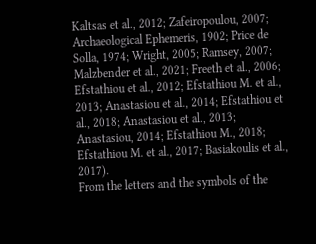Kaltsas et al., 2012; Zafeiropoulou, 2007; Archaeological Ephemeris, 1902; Price de Solla, 1974; Wright, 2005; Ramsey, 2007; Malzbender et al., 2021; Freeth et al., 2006; Efstathiou et al., 2012; Efstathiou M. et al., 2013; Anastasiou et al., 2014; Efstathiou et al., 2018; Anastasiou et al., 2013; Anastasiou, 2014; Efstathiou M., 2018; Efstathiou M. et al., 2017; Basiakoulis et al., 2017).
From the letters and the symbols of the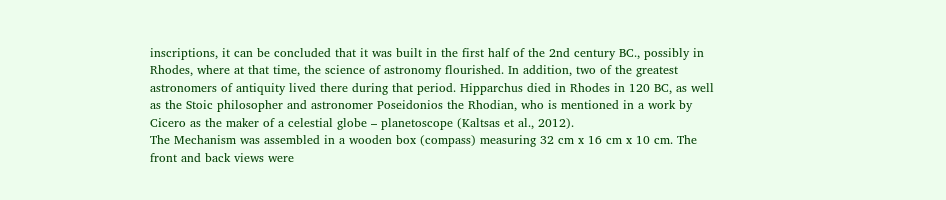inscriptions, it can be concluded that it was built in the first half of the 2nd century BC., possibly in Rhodes, where at that time, the science of astronomy flourished. In addition, two of the greatest astronomers of antiquity lived there during that period. Hipparchus died in Rhodes in 120 BC, as well as the Stoic philosopher and astronomer Poseidonios the Rhodian, who is mentioned in a work by Cicero as the maker of a celestial globe – planetoscope (Kaltsas et al., 2012).
The Mechanism was assembled in a wooden box (compass) measuring 32 cm x 16 cm x 10 cm. The front and back views were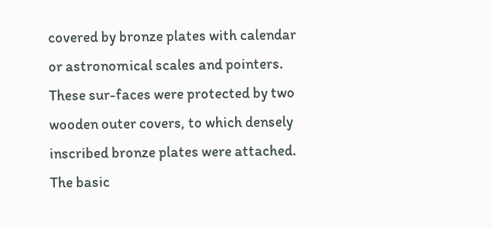covered by bronze plates with calendar or astronomical scales and pointers. These sur-faces were protected by two wooden outer covers, to which densely inscribed bronze plates were attached. The basic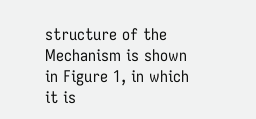structure of the Mechanism is shown in Figure 1, in which it is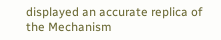displayed an accurate replica of the Mechanism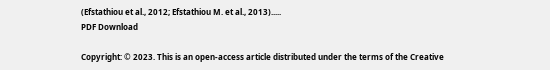(Efstathiou et al., 2012; Efstathiou M. et al., 2013).....
PDF Download

Copyright: © 2023. This is an open-access article distributed under the terms of the Creative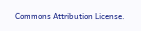Commons Attribution License.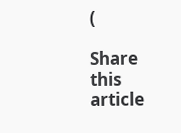(

Share this article